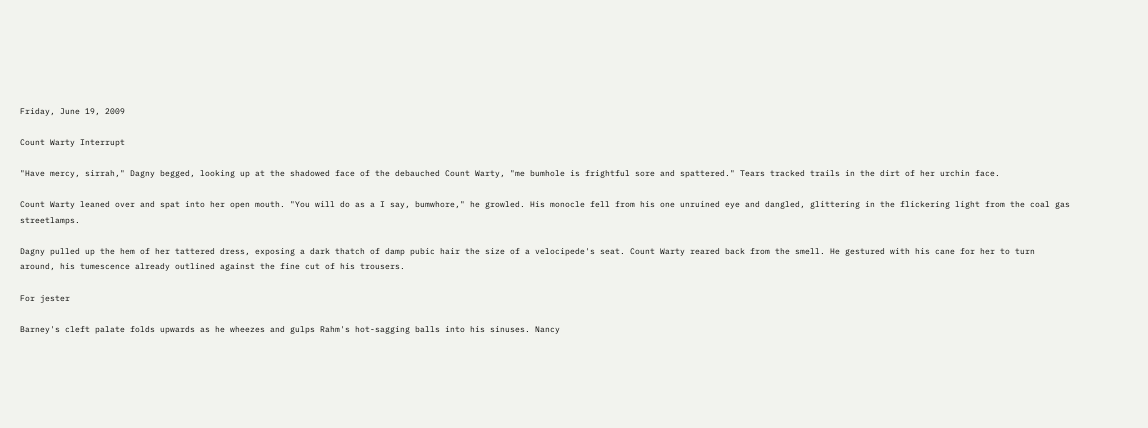Friday, June 19, 2009

Count Warty Interrupt

"Have mercy, sirrah," Dagny begged, looking up at the shadowed face of the debauched Count Warty, "me bumhole is frightful sore and spattered." Tears tracked trails in the dirt of her urchin face.

Count Warty leaned over and spat into her open mouth. "You will do as a I say, bumwhore," he growled. His monocle fell from his one unruined eye and dangled, glittering in the flickering light from the coal gas streetlamps.

Dagny pulled up the hem of her tattered dress, exposing a dark thatch of damp pubic hair the size of a velocipede's seat. Count Warty reared back from the smell. He gestured with his cane for her to turn around, his tumescence already outlined against the fine cut of his trousers.

For jester

Barney's cleft palate folds upwards as he wheezes and gulps Rahm's hot-sagging balls into his sinuses. Nancy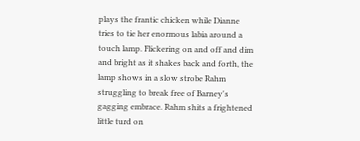plays the frantic chicken while Dianne tries to tie her enormous labia around a touch lamp. Flickering on and off and dim and bright as it shakes back and forth, the lamp shows in a slow strobe Rahm struggling to break free of Barney's gagging embrace. Rahm shits a frightened little turd on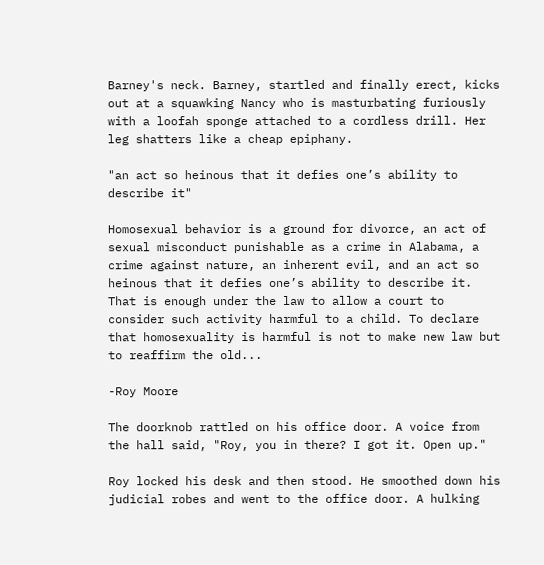Barney's neck. Barney, startled and finally erect, kicks out at a squawking Nancy who is masturbating furiously with a loofah sponge attached to a cordless drill. Her leg shatters like a cheap epiphany.

"an act so heinous that it defies one’s ability to describe it"

Homosexual behavior is a ground for divorce, an act of sexual misconduct punishable as a crime in Alabama, a crime against nature, an inherent evil, and an act so heinous that it defies one’s ability to describe it. That is enough under the law to allow a court to consider such activity harmful to a child. To declare that homosexuality is harmful is not to make new law but to reaffirm the old...

-Roy Moore

The doorknob rattled on his office door. A voice from the hall said, "Roy, you in there? I got it. Open up."

Roy locked his desk and then stood. He smoothed down his judicial robes and went to the office door. A hulking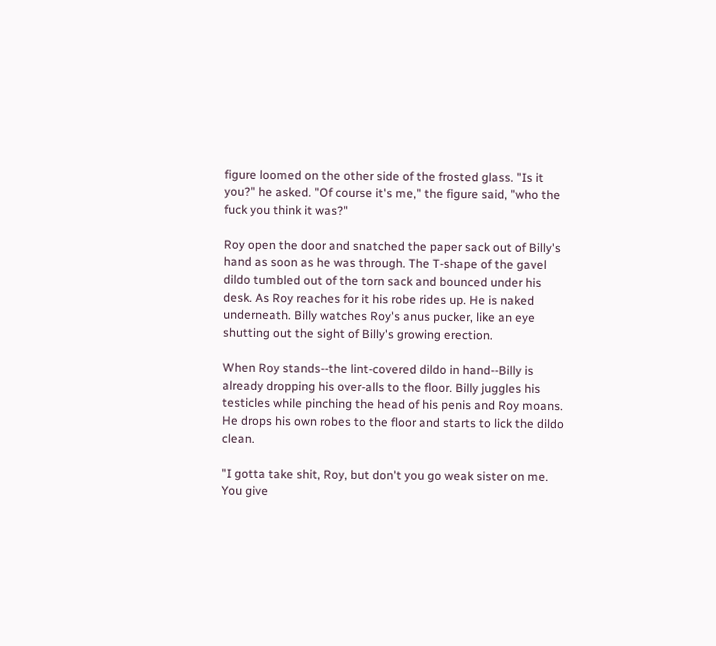figure loomed on the other side of the frosted glass. "Is it you?" he asked. "Of course it's me," the figure said, "who the fuck you think it was?"

Roy open the door and snatched the paper sack out of Billy's hand as soon as he was through. The T-shape of the gavel dildo tumbled out of the torn sack and bounced under his desk. As Roy reaches for it his robe rides up. He is naked underneath. Billy watches Roy's anus pucker, like an eye shutting out the sight of Billy's growing erection.

When Roy stands--the lint-covered dildo in hand--Billy is already dropping his over-alls to the floor. Billy juggles his testicles while pinching the head of his penis and Roy moans. He drops his own robes to the floor and starts to lick the dildo clean.

"I gotta take shit, Roy, but don't you go weak sister on me. You give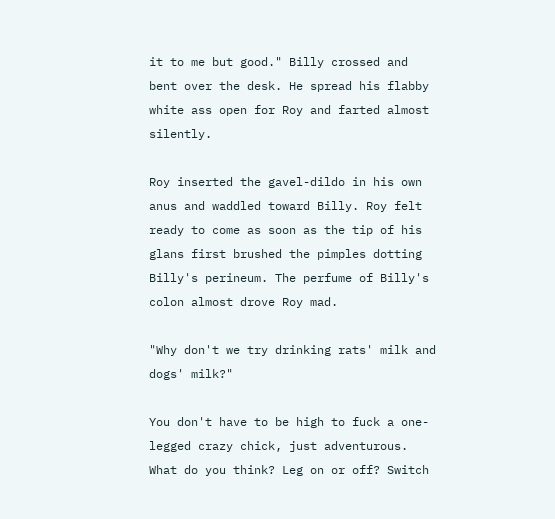it to me but good." Billy crossed and bent over the desk. He spread his flabby white ass open for Roy and farted almost silently.

Roy inserted the gavel-dildo in his own anus and waddled toward Billy. Roy felt ready to come as soon as the tip of his glans first brushed the pimples dotting Billy's perineum. The perfume of Billy's colon almost drove Roy mad.

"Why don't we try drinking rats' milk and dogs' milk?"

You don't have to be high to fuck a one-legged crazy chick, just adventurous. What do you think? Leg on or off? Switch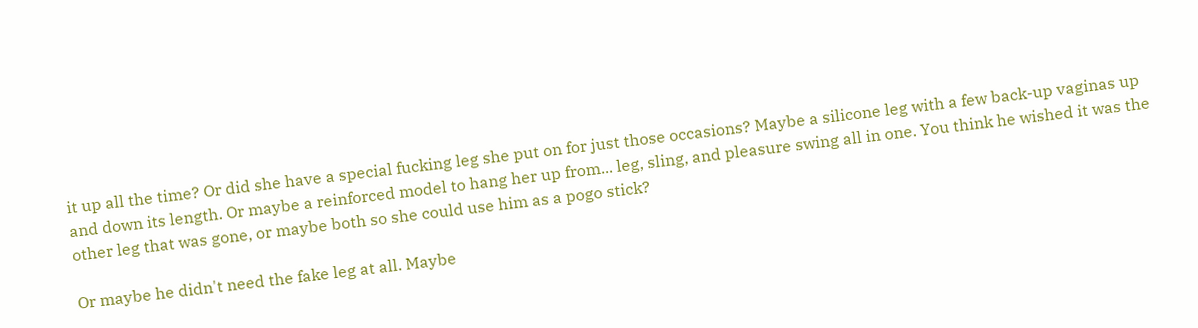it up all the time? Or did she have a special fucking leg she put on for just those occasions? Maybe a silicone leg with a few back-up vaginas up and down its length. Or maybe a reinforced model to hang her up from... leg, sling, and pleasure swing all in one. You think he wished it was the other leg that was gone, or maybe both so she could use him as a pogo stick?

Or maybe he didn't need the fake leg at all. Maybe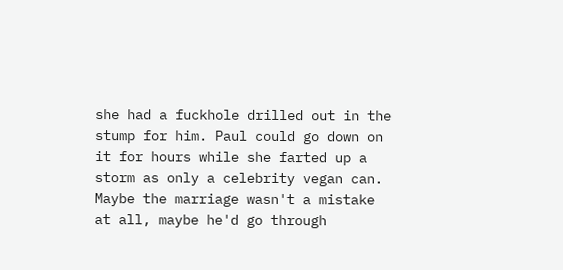she had a fuckhole drilled out in the stump for him. Paul could go down on it for hours while she farted up a storm as only a celebrity vegan can. Maybe the marriage wasn't a mistake at all, maybe he'd go through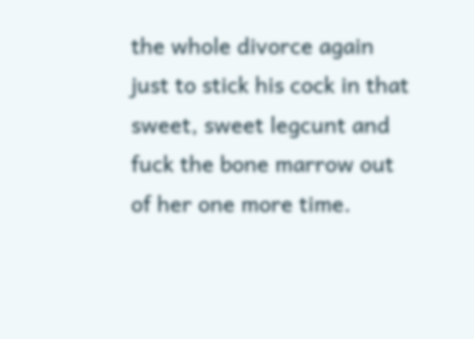the whole divorce again just to stick his cock in that sweet, sweet legcunt and fuck the bone marrow out of her one more time.